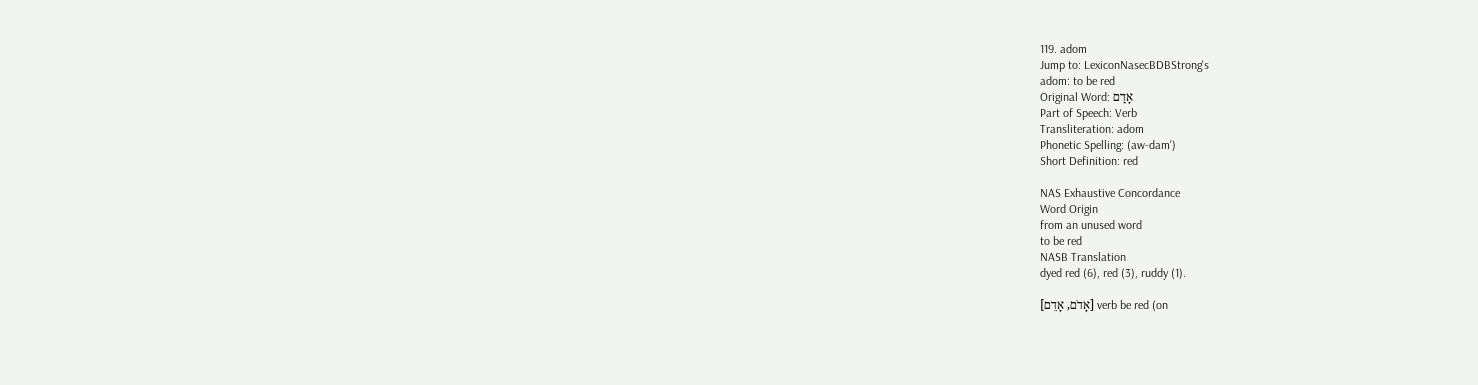119. adom
Jump to: LexiconNasecBDBStrong's
adom: to be red
Original Word: אָדַם
Part of Speech: Verb
Transliteration: adom
Phonetic Spelling: (aw-dam')
Short Definition: red

NAS Exhaustive Concordance
Word Origin
from an unused word
to be red
NASB Translation
dyed red (6), red (3), ruddy (1).

[אָדֹם, אָדֵם] verb be red (on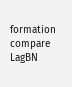formation compare LagBN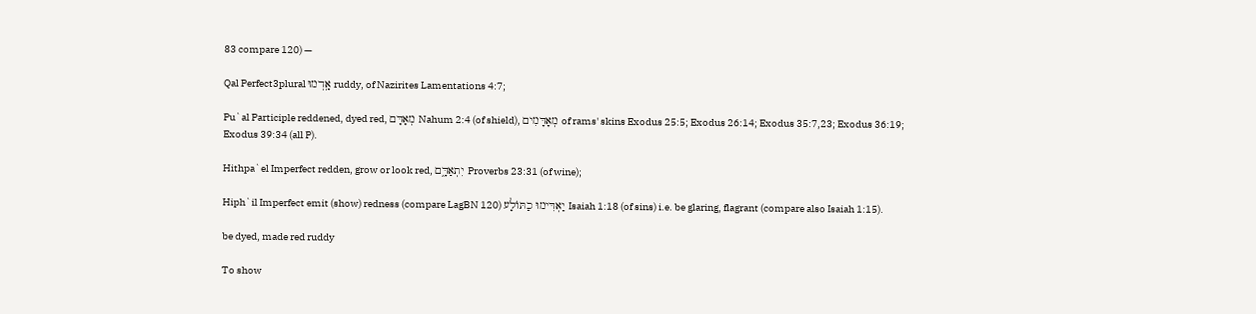83 compare 120) —

Qal Perfect3plural אָֽדְמוּ ruddy, of Nazirites Lamentations 4:7;

Pu`al Participle reddened, dyed red, מְאָדָּם Nahum 2:4 (of shield), מְאָדָּמִים of rams' skins Exodus 25:5; Exodus 26:14; Exodus 35:7,23; Exodus 36:19; Exodus 39:34 (all P).

Hithpa`el Imperfect redden, grow or look red, יִתְאַדָּ֑ם Proverbs 23:31 (of wine);

Hiph`il Imperfect emit (show) redness (compare LagBN 120) יַאְדִּימוּ כַתּוֺלָע Isaiah 1:18 (of sins) i.e. be glaring, flagrant (compare also Isaiah 1:15).

be dyed, made red ruddy

To show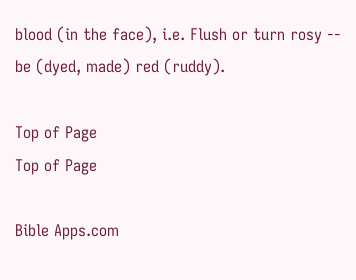blood (in the face), i.e. Flush or turn rosy -- be (dyed, made) red (ruddy).

Top of Page
Top of Page

Bible Apps.com